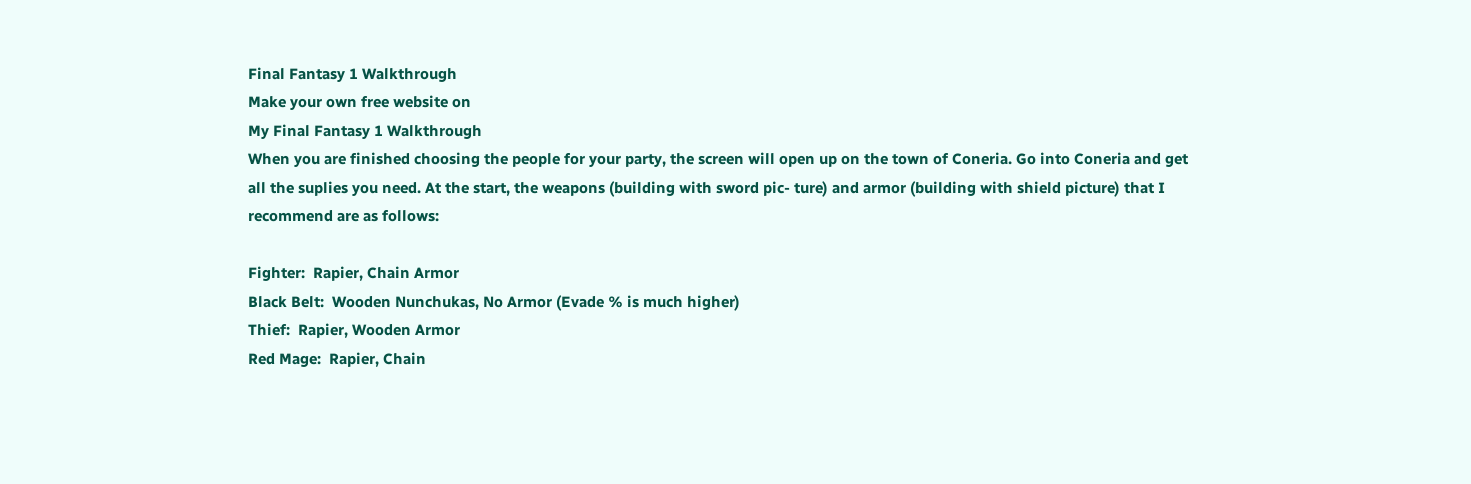Final Fantasy 1 Walkthrough
Make your own free website on
My Final Fantasy 1 Walkthrough
When you are finished choosing the people for your party, the screen will open up on the town of Coneria. Go into Coneria and get all the suplies you need. At the start, the weapons (building with sword pic- ture) and armor (building with shield picture) that I recommend are as follows:

Fighter:  Rapier, Chain Armor
Black Belt:  Wooden Nunchukas, No Armor (Evade % is much higher)
Thief:  Rapier, Wooden Armor
Red Mage:  Rapier, Chain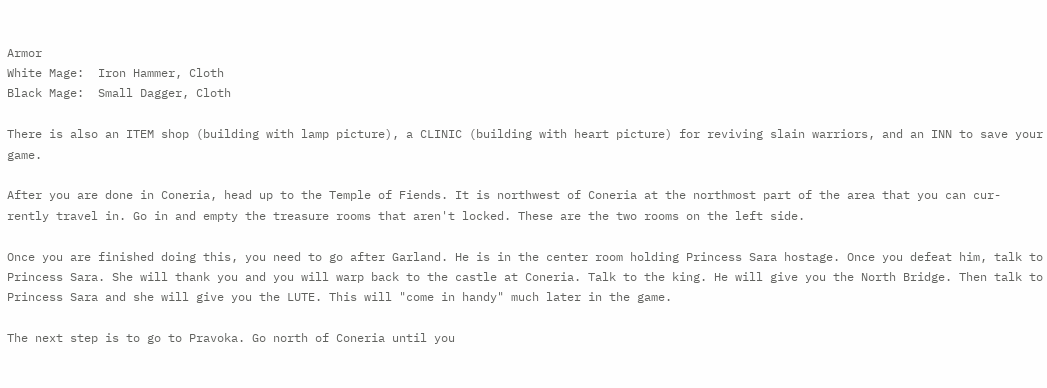Armor
White Mage:  Iron Hammer, Cloth
Black Mage:  Small Dagger, Cloth

There is also an ITEM shop (building with lamp picture), a CLINIC (building with heart picture) for reviving slain warriors, and an INN to save your game.

After you are done in Coneria, head up to the Temple of Fiends. It is northwest of Coneria at the northmost part of the area that you can cur- rently travel in. Go in and empty the treasure rooms that aren't locked. These are the two rooms on the left side.

Once you are finished doing this, you need to go after Garland. He is in the center room holding Princess Sara hostage. Once you defeat him, talk to Princess Sara. She will thank you and you will warp back to the castle at Coneria. Talk to the king. He will give you the North Bridge. Then talk to Princess Sara and she will give you the LUTE. This will "come in handy" much later in the game.

The next step is to go to Pravoka. Go north of Coneria until you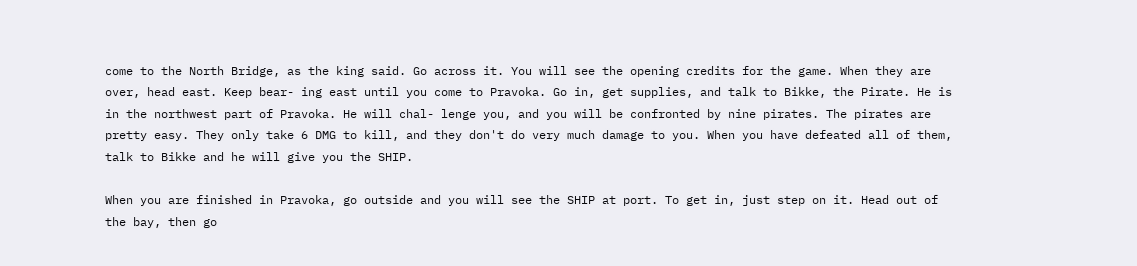come to the North Bridge, as the king said. Go across it. You will see the opening credits for the game. When they are over, head east. Keep bear- ing east until you come to Pravoka. Go in, get supplies, and talk to Bikke, the Pirate. He is in the northwest part of Pravoka. He will chal- lenge you, and you will be confronted by nine pirates. The pirates are pretty easy. They only take 6 DMG to kill, and they don't do very much damage to you. When you have defeated all of them, talk to Bikke and he will give you the SHIP.

When you are finished in Pravoka, go outside and you will see the SHIP at port. To get in, just step on it. Head out of the bay, then go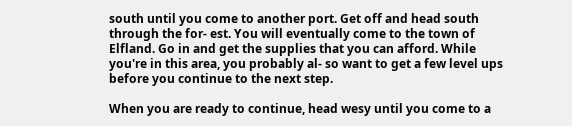south until you come to another port. Get off and head south through the for- est. You will eventually come to the town of Elfland. Go in and get the supplies that you can afford. While you're in this area, you probably al- so want to get a few level ups before you continue to the next step.

When you are ready to continue, head wesy until you come to a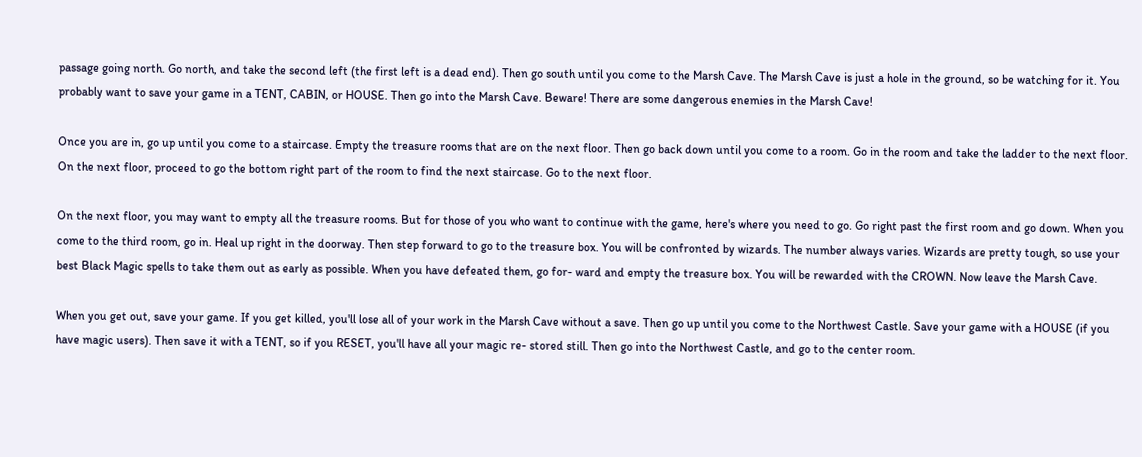passage going north. Go north, and take the second left (the first left is a dead end). Then go south until you come to the Marsh Cave. The Marsh Cave is just a hole in the ground, so be watching for it. You probably want to save your game in a TENT, CABIN, or HOUSE. Then go into the Marsh Cave. Beware! There are some dangerous enemies in the Marsh Cave!

Once you are in, go up until you come to a staircase. Empty the treasure rooms that are on the next floor. Then go back down until you come to a room. Go in the room and take the ladder to the next floor. On the next floor, proceed to go the bottom right part of the room to find the next staircase. Go to the next floor.

On the next floor, you may want to empty all the treasure rooms. But for those of you who want to continue with the game, here's where you need to go. Go right past the first room and go down. When you come to the third room, go in. Heal up right in the doorway. Then step forward to go to the treasure box. You will be confronted by wizards. The number always varies. Wizards are pretty tough, so use your best Black Magic spells to take them out as early as possible. When you have defeated them, go for- ward and empty the treasure box. You will be rewarded with the CROWN. Now leave the Marsh Cave.

When you get out, save your game. If you get killed, you'll lose all of your work in the Marsh Cave without a save. Then go up until you come to the Northwest Castle. Save your game with a HOUSE (if you have magic users). Then save it with a TENT, so if you RESET, you'll have all your magic re- stored still. Then go into the Northwest Castle, and go to the center room.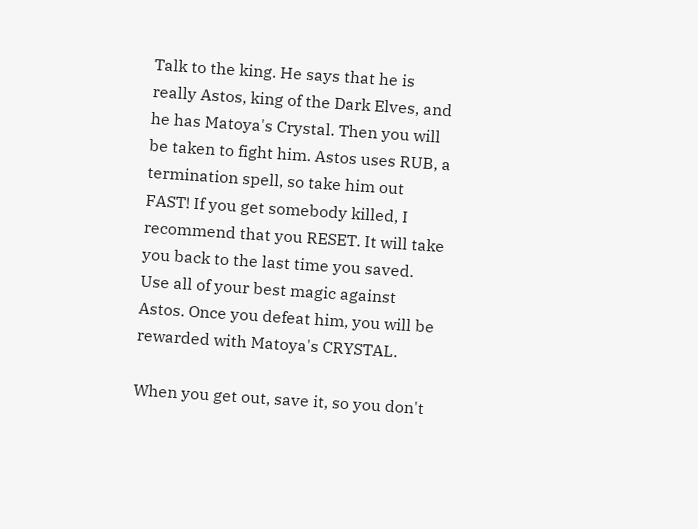Talk to the king. He says that he is really Astos, king of the Dark Elves, and he has Matoya's Crystal. Then you will be taken to fight him. Astos uses RUB, a termination spell, so take him out FAST! If you get somebody killed, I recommend that you RESET. It will take you back to the last time you saved. Use all of your best magic against Astos. Once you defeat him, you will be rewarded with Matoya's CRYSTAL.

When you get out, save it, so you don't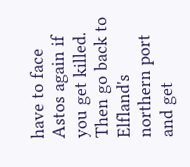have to face Astos again if you get killed. Then go back to Elfland's northern port and get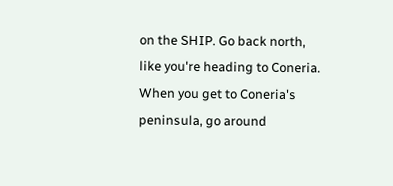on the SHIP. Go back north, like you're heading to Coneria. When you get to Coneria's peninsula, go around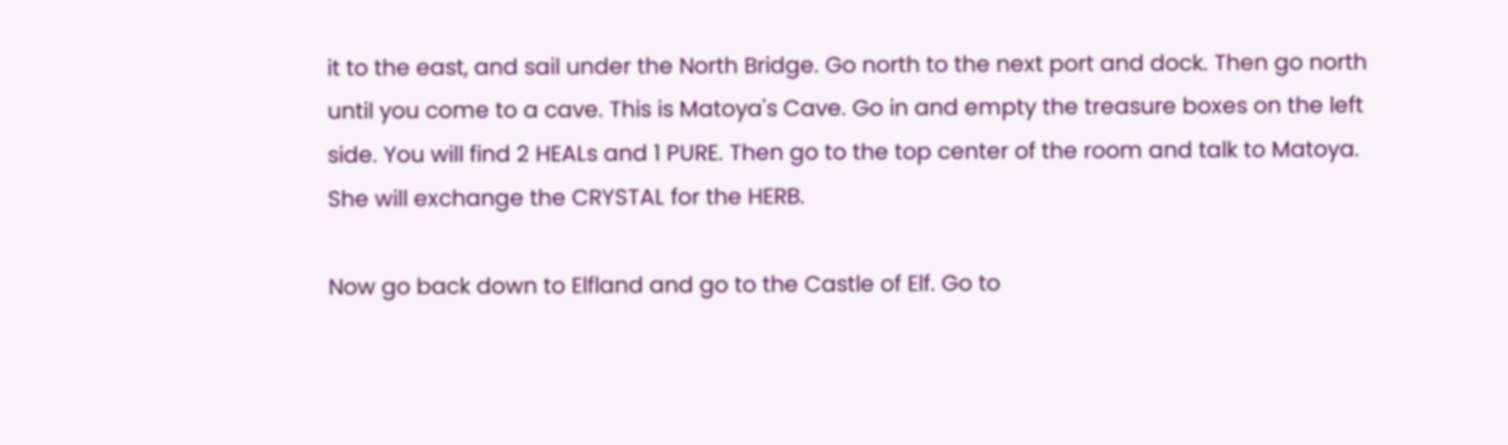it to the east, and sail under the North Bridge. Go north to the next port and dock. Then go north until you come to a cave. This is Matoya's Cave. Go in and empty the treasure boxes on the left side. You will find 2 HEALs and 1 PURE. Then go to the top center of the room and talk to Matoya. She will exchange the CRYSTAL for the HERB.

Now go back down to Elfland and go to the Castle of Elf. Go to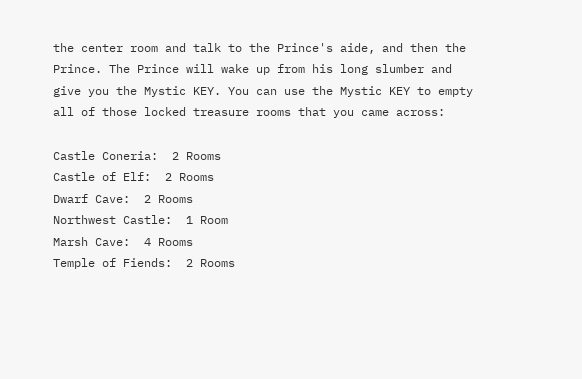the center room and talk to the Prince's aide, and then the Prince. The Prince will wake up from his long slumber and give you the Mystic KEY. You can use the Mystic KEY to empty all of those locked treasure rooms that you came across:

Castle Coneria:  2 Rooms
Castle of Elf:  2 Rooms
Dwarf Cave:  2 Rooms
Northwest Castle:  1 Room
Marsh Cave:  4 Rooms
Temple of Fiends:  2 Rooms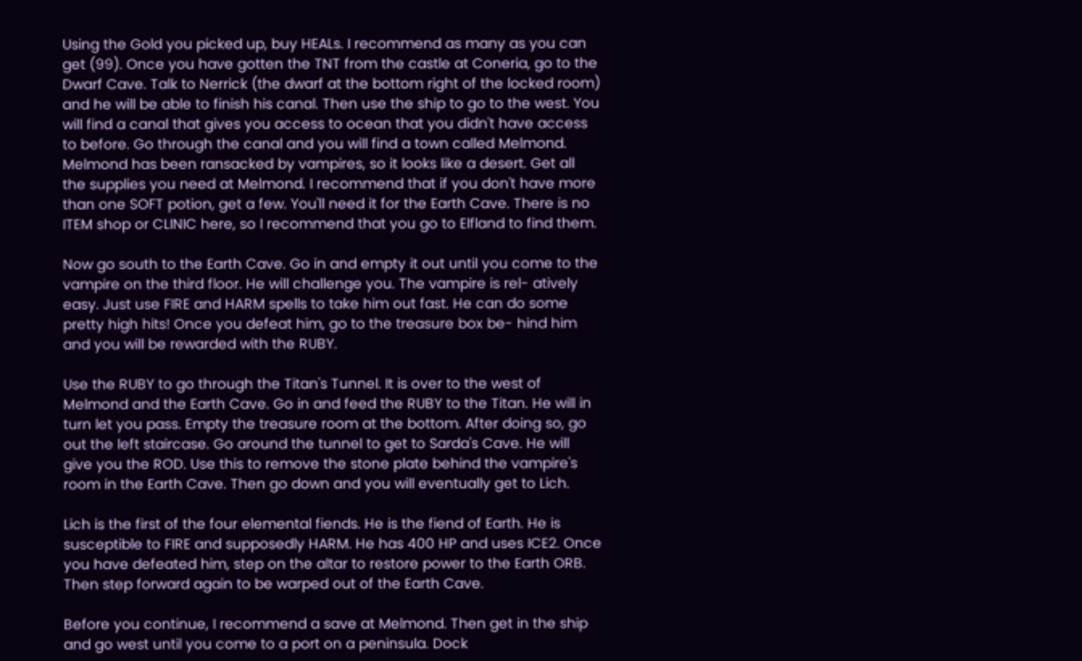Using the Gold you picked up, buy HEALs. I recommend as many as you can get (99). Once you have gotten the TNT from the castle at Coneria, go to the Dwarf Cave. Talk to Nerrick (the dwarf at the bottom right of the locked room) and he will be able to finish his canal. Then use the ship to go to the west. You will find a canal that gives you access to ocean that you didn't have access to before. Go through the canal and you will find a town called Melmond. Melmond has been ransacked by vampires, so it looks like a desert. Get all the supplies you need at Melmond. I recommend that if you don't have more than one SOFT potion, get a few. You'll need it for the Earth Cave. There is no ITEM shop or CLINIC here, so I recommend that you go to Elfland to find them.

Now go south to the Earth Cave. Go in and empty it out until you come to the vampire on the third floor. He will challenge you. The vampire is rel- atively easy. Just use FIRE and HARM spells to take him out fast. He can do some pretty high hits! Once you defeat him, go to the treasure box be- hind him and you will be rewarded with the RUBY.

Use the RUBY to go through the Titan's Tunnel. It is over to the west of Melmond and the Earth Cave. Go in and feed the RUBY to the Titan. He will in turn let you pass. Empty the treasure room at the bottom. After doing so, go out the left staircase. Go around the tunnel to get to Sarda's Cave. He will give you the ROD. Use this to remove the stone plate behind the vampire's room in the Earth Cave. Then go down and you will eventually get to Lich.

Lich is the first of the four elemental fiends. He is the fiend of Earth. He is susceptible to FIRE and supposedly HARM. He has 400 HP and uses ICE2. Once you have defeated him, step on the altar to restore power to the Earth ORB. Then step forward again to be warped out of the Earth Cave.

Before you continue, I recommend a save at Melmond. Then get in the ship and go west until you come to a port on a peninsula. Dock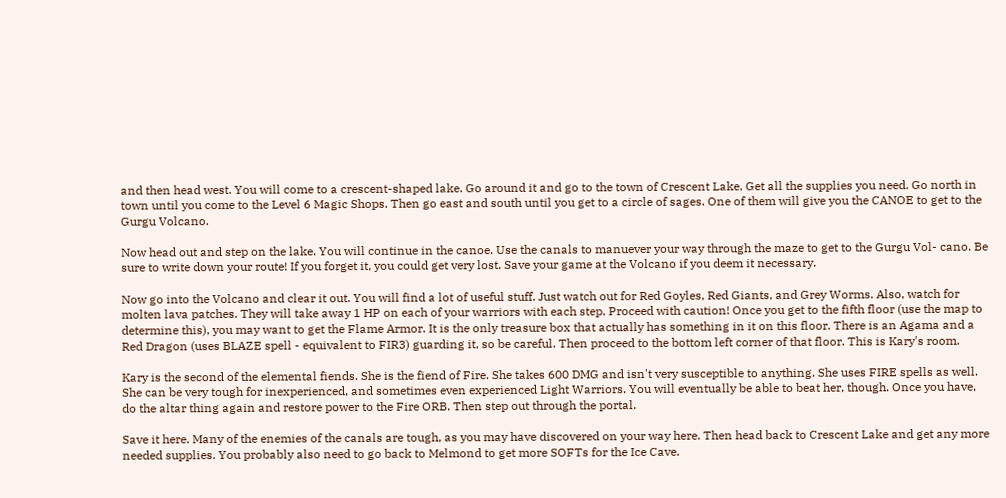and then head west. You will come to a crescent-shaped lake. Go around it and go to the town of Crescent Lake. Get all the supplies you need. Go north in town until you come to the Level 6 Magic Shops. Then go east and south until you get to a circle of sages. One of them will give you the CANOE to get to the Gurgu Volcano.

Now head out and step on the lake. You will continue in the canoe. Use the canals to manuever your way through the maze to get to the Gurgu Vol- cano. Be sure to write down your route! If you forget it, you could get very lost. Save your game at the Volcano if you deem it necessary.

Now go into the Volcano and clear it out. You will find a lot of useful stuff. Just watch out for Red Goyles, Red Giants, and Grey Worms. Also, watch for molten lava patches. They will take away 1 HP on each of your warriors with each step. Proceed with caution! Once you get to the fifth floor (use the map to determine this), you may want to get the Flame Armor. It is the only treasure box that actually has something in it on this floor. There is an Agama and a Red Dragon (uses BLAZE spell - equivalent to FIR3) guarding it, so be careful. Then proceed to the bottom left corner of that floor. This is Kary's room.

Kary is the second of the elemental fiends. She is the fiend of Fire. She takes 600 DMG and isn't very susceptible to anything. She uses FIRE spells as well. She can be very tough for inexperienced, and sometimes even experienced Light Warriors. You will eventually be able to beat her, though. Once you have, do the altar thing again and restore power to the Fire ORB. Then step out through the portal.

Save it here. Many of the enemies of the canals are tough, as you may have discovered on your way here. Then head back to Crescent Lake and get any more needed supplies. You probably also need to go back to Melmond to get more SOFTs for the Ice Cave.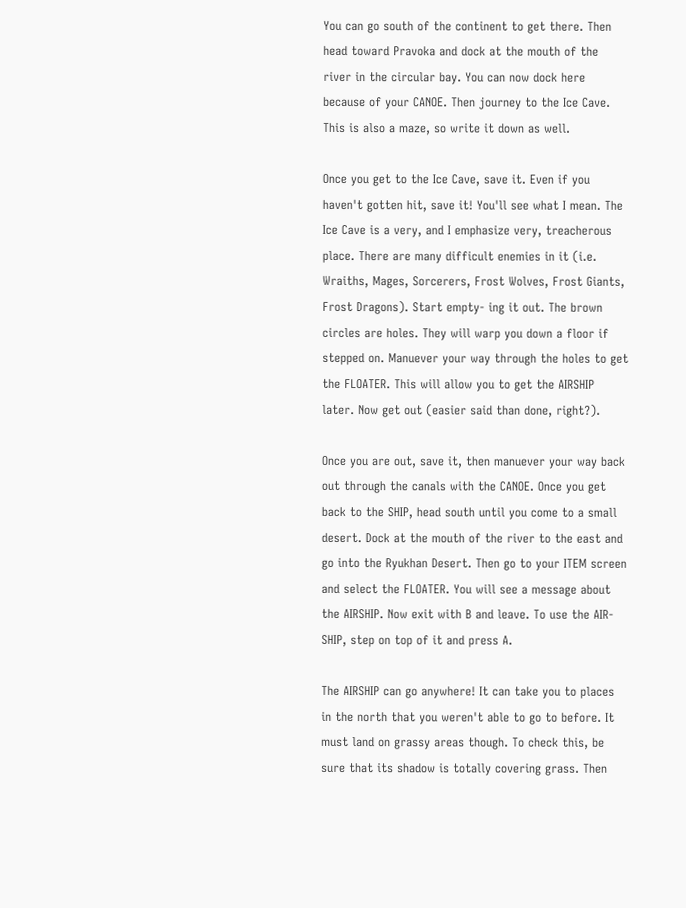You can go south of the continent to get there. Then head toward Pravoka and dock at the mouth of the river in the circular bay. You can now dock here because of your CANOE. Then journey to the Ice Cave. This is also a maze, so write it down as well.

Once you get to the Ice Cave, save it. Even if you haven't gotten hit, save it! You'll see what I mean. The Ice Cave is a very, and I emphasize very, treacherous place. There are many difficult enemies in it (i.e. Wraiths, Mages, Sorcerers, Frost Wolves, Frost Giants, Frost Dragons). Start empty- ing it out. The brown circles are holes. They will warp you down a floor if stepped on. Manuever your way through the holes to get the FLOATER. This will allow you to get the AIRSHIP later. Now get out (easier said than done, right?).

Once you are out, save it, then manuever your way back out through the canals with the CANOE. Once you get back to the SHIP, head south until you come to a small desert. Dock at the mouth of the river to the east and go into the Ryukhan Desert. Then go to your ITEM screen and select the FLOATER. You will see a message about the AIRSHIP. Now exit with B and leave. To use the AIR- SHIP, step on top of it and press A.

The AIRSHIP can go anywhere! It can take you to places in the north that you weren't able to go to before. It must land on grassy areas though. To check this, be sure that its shadow is totally covering grass. Then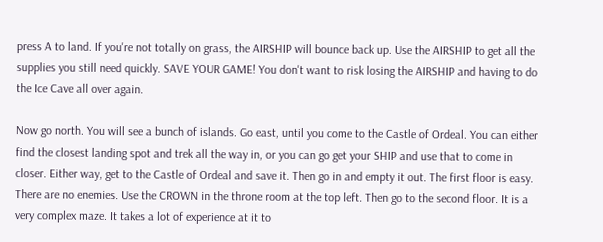press A to land. If you're not totally on grass, the AIRSHIP will bounce back up. Use the AIRSHIP to get all the supplies you still need quickly. SAVE YOUR GAME! You don't want to risk losing the AIRSHIP and having to do the Ice Cave all over again.

Now go north. You will see a bunch of islands. Go east, until you come to the Castle of Ordeal. You can either find the closest landing spot and trek all the way in, or you can go get your SHIP and use that to come in closer. Either way, get to the Castle of Ordeal and save it. Then go in and empty it out. The first floor is easy. There are no enemies. Use the CROWN in the throne room at the top left. Then go to the second floor. It is a very complex maze. It takes a lot of experience at it to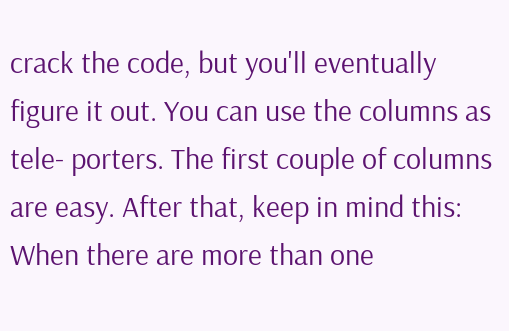crack the code, but you'll eventually figure it out. You can use the columns as tele- porters. The first couple of columns are easy. After that, keep in mind this: When there are more than one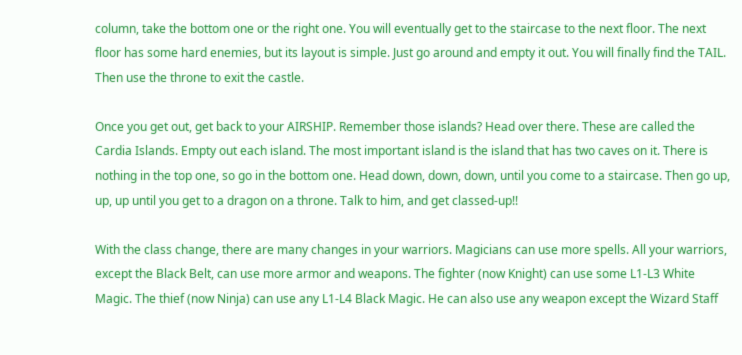column, take the bottom one or the right one. You will eventually get to the staircase to the next floor. The next floor has some hard enemies, but its layout is simple. Just go around and empty it out. You will finally find the TAIL. Then use the throne to exit the castle.

Once you get out, get back to your AIRSHIP. Remember those islands? Head over there. These are called the Cardia Islands. Empty out each island. The most important island is the island that has two caves on it. There is nothing in the top one, so go in the bottom one. Head down, down, down, until you come to a staircase. Then go up, up, up until you get to a dragon on a throne. Talk to him, and get classed-up!!

With the class change, there are many changes in your warriors. Magicians can use more spells. All your warriors, except the Black Belt, can use more armor and weapons. The fighter (now Knight) can use some L1-L3 White Magic. The thief (now Ninja) can use any L1-L4 Black Magic. He can also use any weapon except the Wizard Staff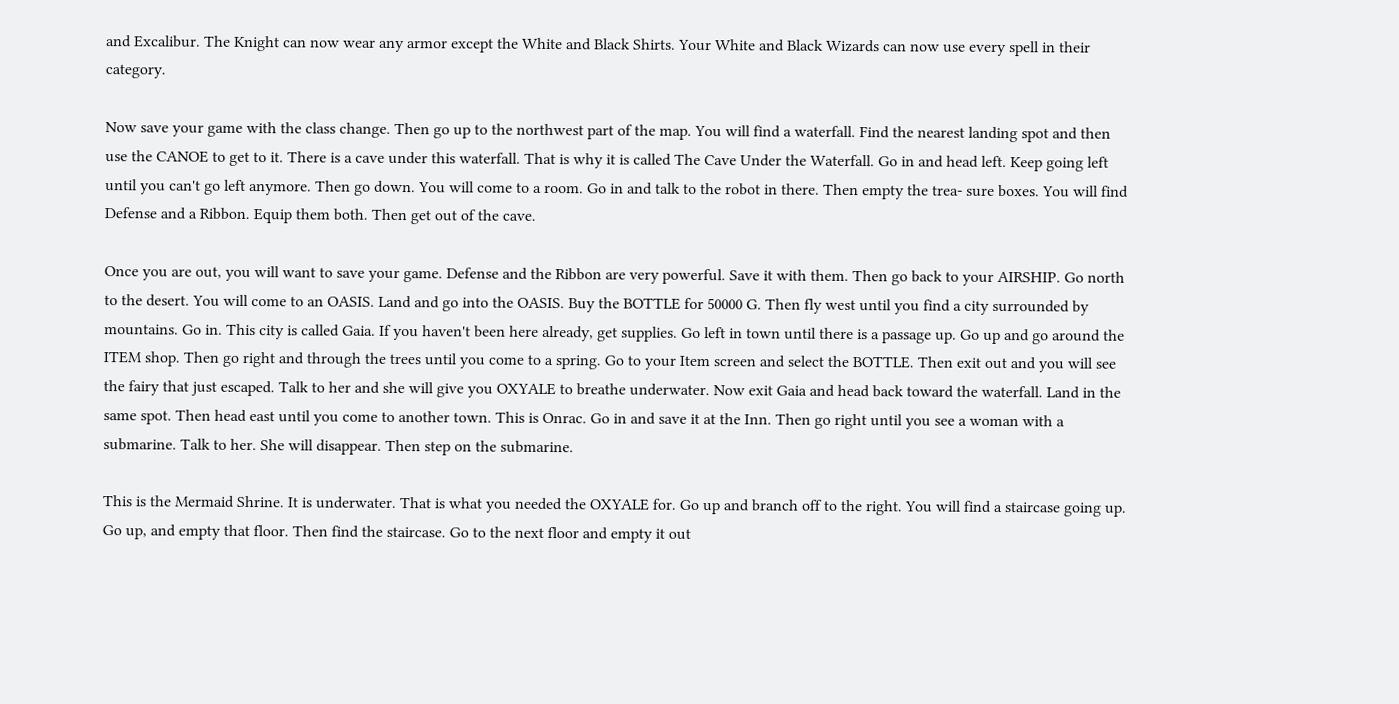and Excalibur. The Knight can now wear any armor except the White and Black Shirts. Your White and Black Wizards can now use every spell in their category.

Now save your game with the class change. Then go up to the northwest part of the map. You will find a waterfall. Find the nearest landing spot and then use the CANOE to get to it. There is a cave under this waterfall. That is why it is called The Cave Under the Waterfall. Go in and head left. Keep going left until you can't go left anymore. Then go down. You will come to a room. Go in and talk to the robot in there. Then empty the trea- sure boxes. You will find Defense and a Ribbon. Equip them both. Then get out of the cave.

Once you are out, you will want to save your game. Defense and the Ribbon are very powerful. Save it with them. Then go back to your AIRSHIP. Go north to the desert. You will come to an OASIS. Land and go into the OASIS. Buy the BOTTLE for 50000 G. Then fly west until you find a city surrounded by mountains. Go in. This city is called Gaia. If you haven't been here already, get supplies. Go left in town until there is a passage up. Go up and go around the ITEM shop. Then go right and through the trees until you come to a spring. Go to your Item screen and select the BOTTLE. Then exit out and you will see the fairy that just escaped. Talk to her and she will give you OXYALE to breathe underwater. Now exit Gaia and head back toward the waterfall. Land in the same spot. Then head east until you come to another town. This is Onrac. Go in and save it at the Inn. Then go right until you see a woman with a submarine. Talk to her. She will disappear. Then step on the submarine.

This is the Mermaid Shrine. It is underwater. That is what you needed the OXYALE for. Go up and branch off to the right. You will find a staircase going up. Go up, and empty that floor. Then find the staircase. Go to the next floor and empty it out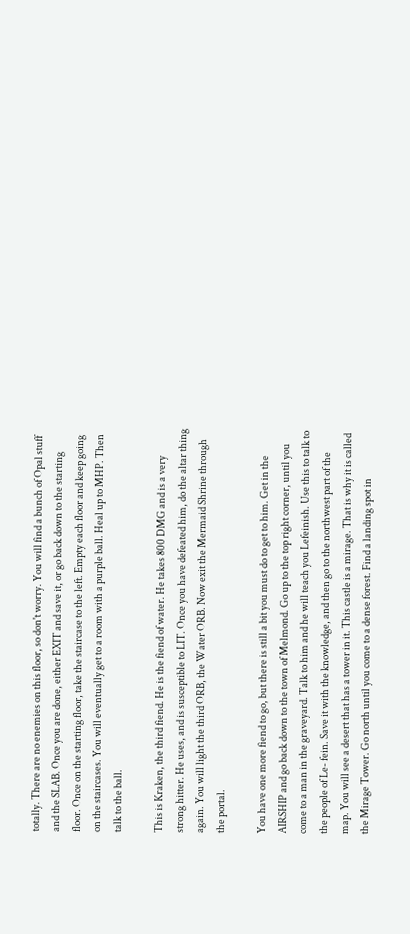totally. There are no enemies on this floor, so don't worry. You will find a bunch of Opal stuff and the SLAB. Once you are done, either EXIT and save it, or go back down to the starting floor. Once on the starting floor, take the staircase to the left. Empty each floor and keep going on the staircases. You will eventually get to a room with a purple ball. Heal up to MHP. Then talk to the ball.

This is Kraken, the third fiend. He is the fiend of water. He takes 800 DMG and is a very strong hitter. He uses, and is susceptible to LIT. Once you have defeated him, do the altar thing again. You will light the third ORB, the Water ORB. Now exit the Mermaid Shrine through the portal.

You have one more fiend to go, but there is still a bit you must do to get to him. Get in the AIRSHIP and go back down to the town of Melmond. Go up to the top right corner, until you come to a man in the graveyard. Talk to him and he will teach you Lefeinish. Use this to talk to the people of Le- fein. Save it with the knowledge, and then go to the northwest part of the map. You will see a desert that has a tower in it. This castle is a mirage. That is why it is called the Mirage Tower. Go north until you come to a dense forest. Find a landing spot in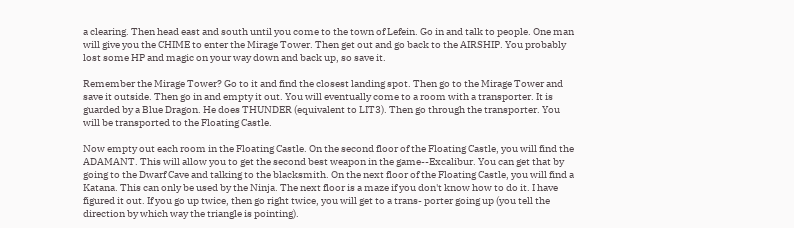a clearing. Then head east and south until you come to the town of Lefein. Go in and talk to people. One man will give you the CHIME to enter the Mirage Tower. Then get out and go back to the AIRSHIP. You probably lost some HP and magic on your way down and back up, so save it.

Remember the Mirage Tower? Go to it and find the closest landing spot. Then go to the Mirage Tower and save it outside. Then go in and empty it out. You will eventually come to a room with a transporter. It is guarded by a Blue Dragon. He does THUNDER (equivalent to LIT3). Then go through the transporter. You will be transported to the Floating Castle.

Now empty out each room in the Floating Castle. On the second floor of the Floating Castle, you will find the ADAMANT. This will allow you to get the second best weapon in the game--Excalibur. You can get that by going to the Dwarf Cave and talking to the blacksmith. On the next floor of the Floating Castle, you will find a Katana. This can only be used by the Ninja. The next floor is a maze if you don't know how to do it. I have figured it out. If you go up twice, then go right twice, you will get to a trans- porter going up (you tell the direction by which way the triangle is pointing).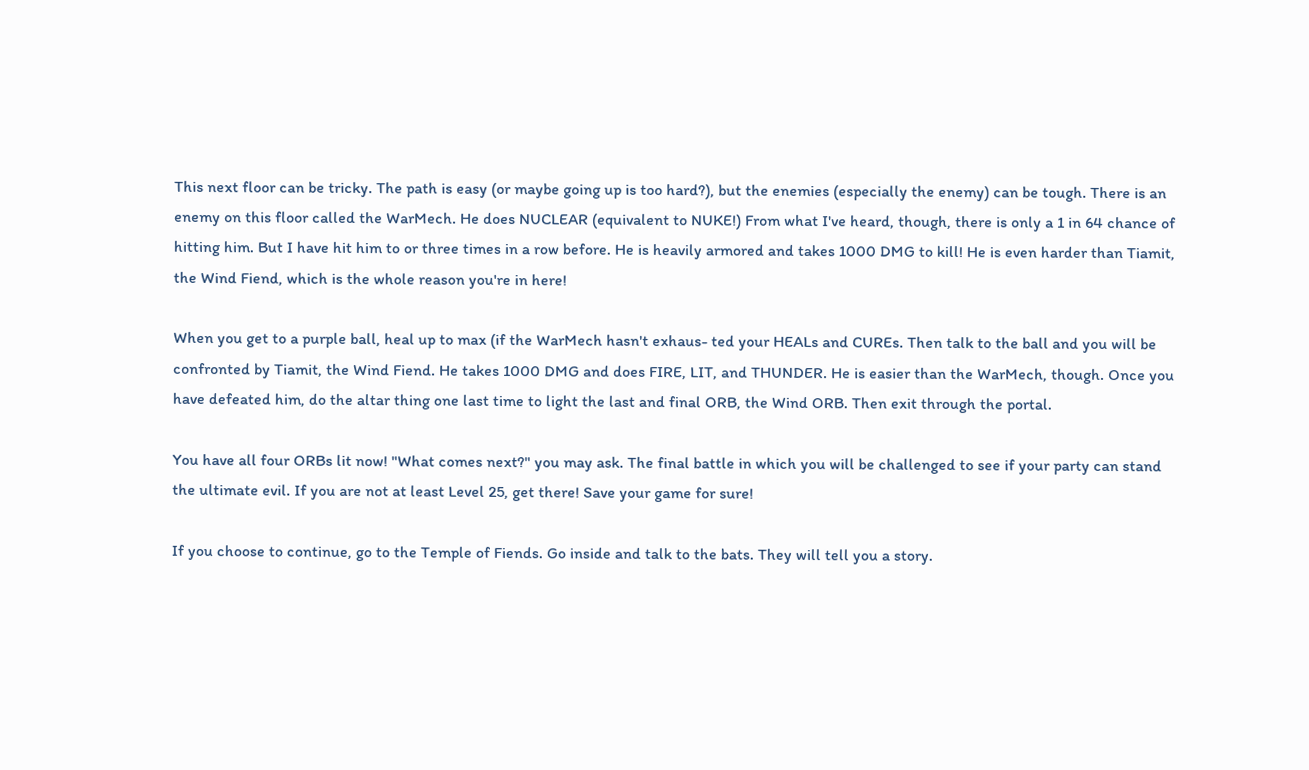This next floor can be tricky. The path is easy (or maybe going up is too hard?), but the enemies (especially the enemy) can be tough. There is an enemy on this floor called the WarMech. He does NUCLEAR (equivalent to NUKE!) From what I've heard, though, there is only a 1 in 64 chance of hitting him. But I have hit him to or three times in a row before. He is heavily armored and takes 1000 DMG to kill! He is even harder than Tiamit, the Wind Fiend, which is the whole reason you're in here!

When you get to a purple ball, heal up to max (if the WarMech hasn't exhaus- ted your HEALs and CUREs. Then talk to the ball and you will be confronted by Tiamit, the Wind Fiend. He takes 1000 DMG and does FIRE, LIT, and THUNDER. He is easier than the WarMech, though. Once you have defeated him, do the altar thing one last time to light the last and final ORB, the Wind ORB. Then exit through the portal.

You have all four ORBs lit now! "What comes next?" you may ask. The final battle in which you will be challenged to see if your party can stand the ultimate evil. If you are not at least Level 25, get there! Save your game for sure!

If you choose to continue, go to the Temple of Fiends. Go inside and talk to the bats. They will tell you a story.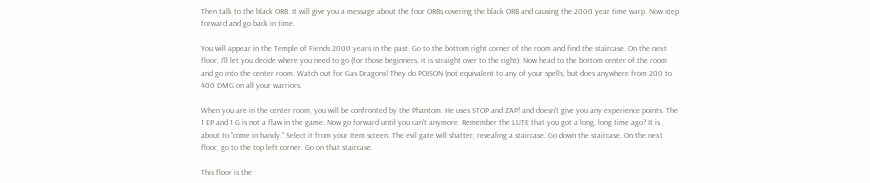Then talk to the black ORB. It will give you a message about the four ORBs covering the black ORB and causing the 2000 year time warp. Now step forward and go back in time.

You will appear in the Temple of Fiends 2000 years in the past. Go to the bottom right corner of the room and find the staircase. On the next floor, I'll let you decide where you need to go (for those beginners, it is straight over to the right). Now head to the bottom center of the room and go into the center room. Watch out for Gas Dragons! They do POISON (not equivalent to any of your spells, but does anywhere from 200 to 400 DMG on all your warriors.

When you are in the center room, you will be confronted by the Phantom. He uses STOP and ZAP! and doesn't give you any experience points. The 1 EP and 1 G is not a flaw in the game. Now go forward until you can't anymore. Remember the LUTE that you got a long, long time ago? It is about to "come in handy." Select it from your Item screen. The evil gate will shatter, revealing a staircase. Go down the staircase. On the next floor, go to the top left corner. Go on that staircase.

This floor is the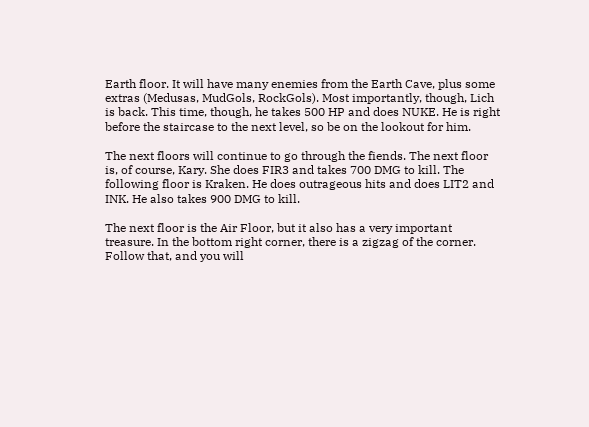Earth floor. It will have many enemies from the Earth Cave, plus some extras (Medusas, MudGols, RockGols). Most importantly, though, Lich is back. This time, though, he takes 500 HP and does NUKE. He is right before the staircase to the next level, so be on the lookout for him.

The next floors will continue to go through the fiends. The next floor is, of course, Kary. She does FIR3 and takes 700 DMG to kill. The following floor is Kraken. He does outrageous hits and does LIT2 and INK. He also takes 900 DMG to kill.

The next floor is the Air Floor, but it also has a very important treasure. In the bottom right corner, there is a zigzag of the corner. Follow that, and you will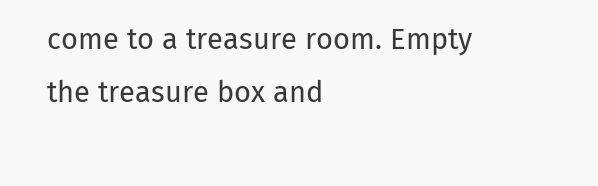come to a treasure room. Empty the treasure box and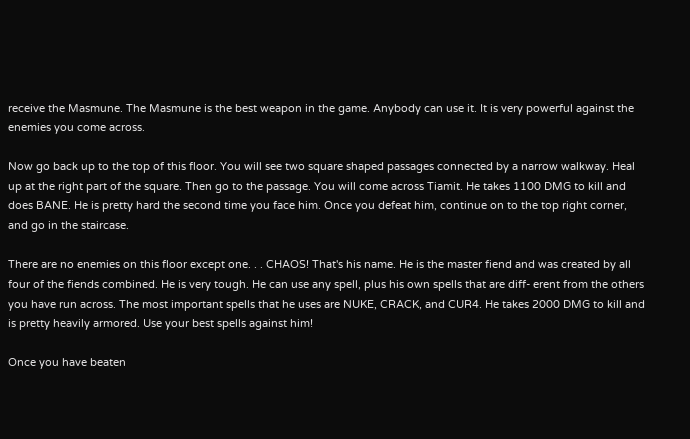receive the Masmune. The Masmune is the best weapon in the game. Anybody can use it. It is very powerful against the enemies you come across.

Now go back up to the top of this floor. You will see two square shaped passages connected by a narrow walkway. Heal up at the right part of the square. Then go to the passage. You will come across Tiamit. He takes 1100 DMG to kill and does BANE. He is pretty hard the second time you face him. Once you defeat him, continue on to the top right corner, and go in the staircase.

There are no enemies on this floor except one. . . CHAOS! That's his name. He is the master fiend and was created by all four of the fiends combined. He is very tough. He can use any spell, plus his own spells that are diff- erent from the others you have run across. The most important spells that he uses are NUKE, CRACK, and CUR4. He takes 2000 DMG to kill and is pretty heavily armored. Use your best spells against him!

Once you have beaten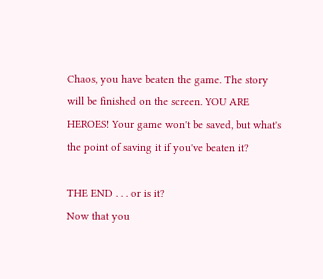Chaos, you have beaten the game. The story will be finished on the screen. YOU ARE HEROES! Your game won't be saved, but what's the point of saving it if you've beaten it?

THE END . . . or is it?
Now that you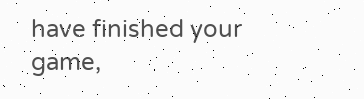have finished your game,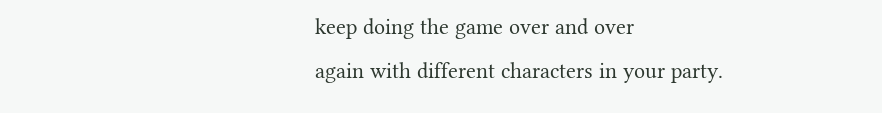keep doing the game over and over
again with different characters in your party.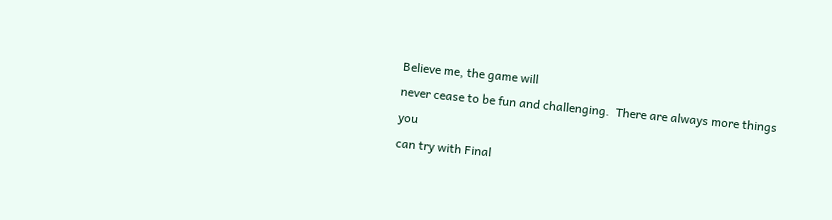Believe me, the game will
never cease to be fun and challenging.  There are always more things you
can try with Final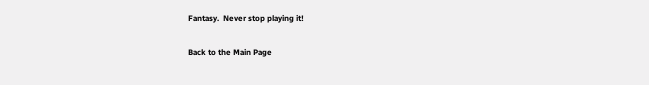Fantasy.  Never stop playing it!

Back to the Main Page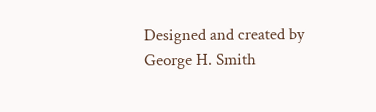Designed and created by George H. Smith